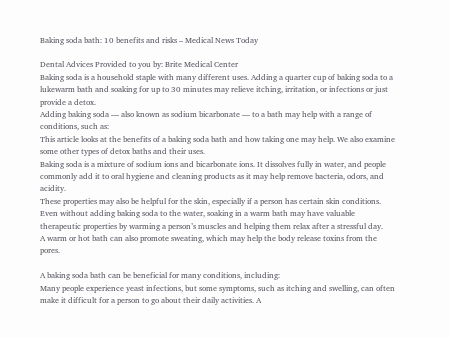Baking soda bath: 10 benefits and risks – Medical News Today

Dental Advices Provided to you by: Brite Medical Center
Baking soda is a household staple with many different uses. Adding a quarter cup of baking soda to a lukewarm bath and soaking for up to 30 minutes may relieve itching, irritation, or infections or just provide a detox.
Adding baking soda — also known as sodium bicarbonate — to a bath may help with a range of conditions, such as:
This article looks at the benefits of a baking soda bath and how taking one may help. We also examine some other types of detox baths and their uses.
Baking soda is a mixture of sodium ions and bicarbonate ions. It dissolves fully in water, and people commonly add it to oral hygiene and cleaning products as it may help remove bacteria, odors, and acidity.
These properties may also be helpful for the skin, especially if a person has certain skin conditions.
Even without adding baking soda to the water, soaking in a warm bath may have valuable therapeutic properties by warming a person’s muscles and helping them relax after a stressful day.
A warm or hot bath can also promote sweating, which may help the body release toxins from the pores.

A baking soda bath can be beneficial for many conditions, including:
Many people experience yeast infections, but some symptoms, such as itching and swelling, can often make it difficult for a person to go about their daily activities. A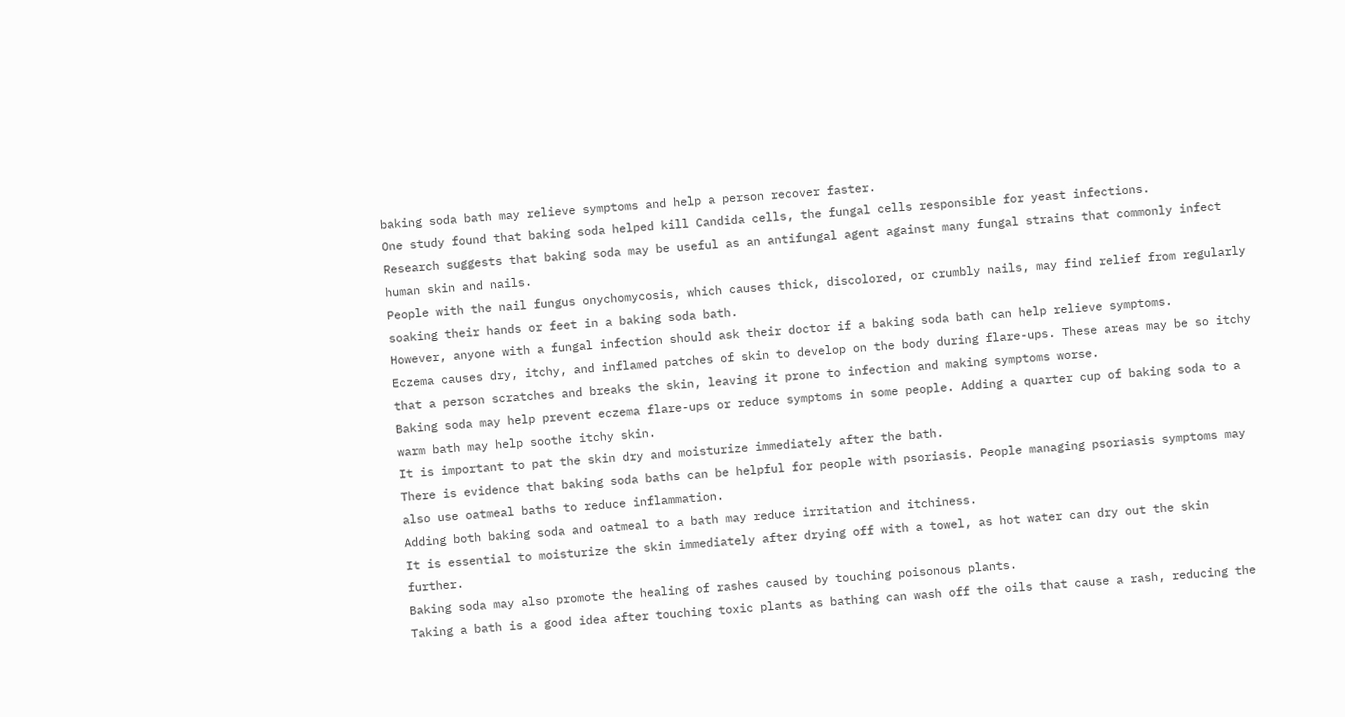baking soda bath may relieve symptoms and help a person recover faster.
One study found that baking soda helped kill Candida cells, the fungal cells responsible for yeast infections.
Research suggests that baking soda may be useful as an antifungal agent against many fungal strains that commonly infect human skin and nails.
People with the nail fungus onychomycosis, which causes thick, discolored, or crumbly nails, may find relief from regularly soaking their hands or feet in a baking soda bath.
However, anyone with a fungal infection should ask their doctor if a baking soda bath can help relieve symptoms.
Eczema causes dry, itchy, and inflamed patches of skin to develop on the body during flare-ups. These areas may be so itchy that a person scratches and breaks the skin, leaving it prone to infection and making symptoms worse.
Baking soda may help prevent eczema flare-ups or reduce symptoms in some people. Adding a quarter cup of baking soda to a warm bath may help soothe itchy skin.
It is important to pat the skin dry and moisturize immediately after the bath.
There is evidence that baking soda baths can be helpful for people with psoriasis. People managing psoriasis symptoms may also use oatmeal baths to reduce inflammation.
Adding both baking soda and oatmeal to a bath may reduce irritation and itchiness.
It is essential to moisturize the skin immediately after drying off with a towel, as hot water can dry out the skin further.
Baking soda may also promote the healing of rashes caused by touching poisonous plants.
Taking a bath is a good idea after touching toxic plants as bathing can wash off the oils that cause a rash, reducing the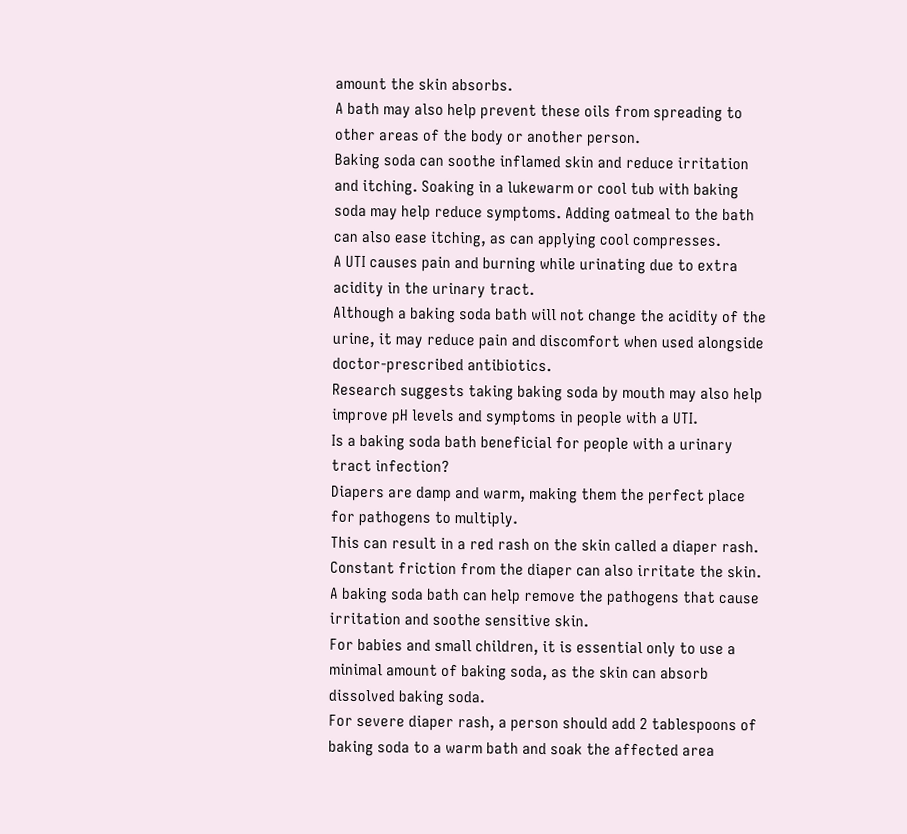amount the skin absorbs.
A bath may also help prevent these oils from spreading to other areas of the body or another person.
Baking soda can soothe inflamed skin and reduce irritation and itching. Soaking in a lukewarm or cool tub with baking soda may help reduce symptoms. Adding oatmeal to the bath can also ease itching, as can applying cool compresses.
A UTI causes pain and burning while urinating due to extra acidity in the urinary tract.
Although a baking soda bath will not change the acidity of the urine, it may reduce pain and discomfort when used alongside doctor-prescribed antibiotics.
Research suggests taking baking soda by mouth may also help improve pH levels and symptoms in people with a UTI.
Is a baking soda bath beneficial for people with a urinary tract infection?
Diapers are damp and warm, making them the perfect place for pathogens to multiply.
This can result in a red rash on the skin called a diaper rash. Constant friction from the diaper can also irritate the skin.
A baking soda bath can help remove the pathogens that cause irritation and soothe sensitive skin.
For babies and small children, it is essential only to use a minimal amount of baking soda, as the skin can absorb dissolved baking soda.
For severe diaper rash, a person should add 2 tablespoons of baking soda to a warm bath and soak the affected area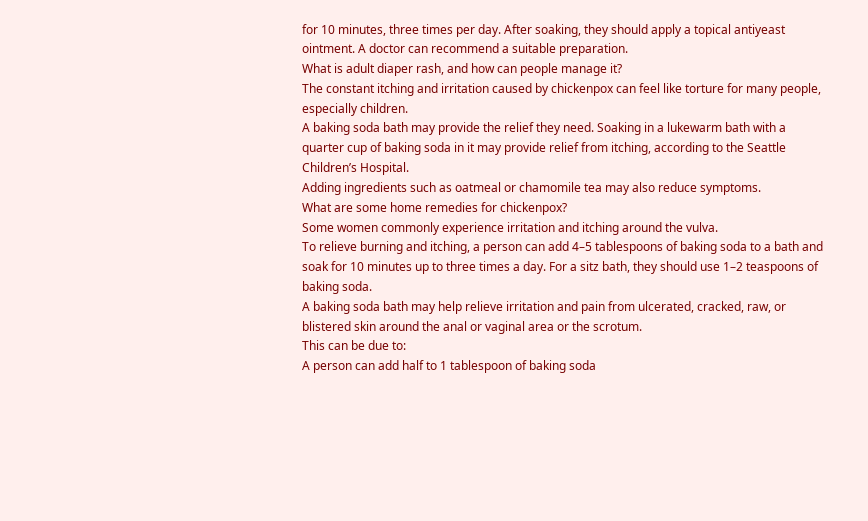for 10 minutes, three times per day. After soaking, they should apply a topical antiyeast ointment. A doctor can recommend a suitable preparation.
What is adult diaper rash, and how can people manage it?
The constant itching and irritation caused by chickenpox can feel like torture for many people, especially children.
A baking soda bath may provide the relief they need. Soaking in a lukewarm bath with a quarter cup of baking soda in it may provide relief from itching, according to the Seattle Children’s Hospital.
Adding ingredients such as oatmeal or chamomile tea may also reduce symptoms.
What are some home remedies for chickenpox?
Some women commonly experience irritation and itching around the vulva.
To relieve burning and itching, a person can add 4–5 tablespoons of baking soda to a bath and soak for 10 minutes up to three times a day. For a sitz bath, they should use 1–2 teaspoons of baking soda.
A baking soda bath may help relieve irritation and pain from ulcerated, cracked, raw, or blistered skin around the anal or vaginal area or the scrotum.
This can be due to:
A person can add half to 1 tablespoon of baking soda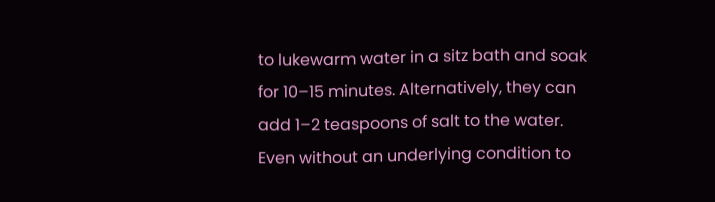to lukewarm water in a sitz bath and soak for 10–15 minutes. Alternatively, they can add 1–2 teaspoons of salt to the water.
Even without an underlying condition to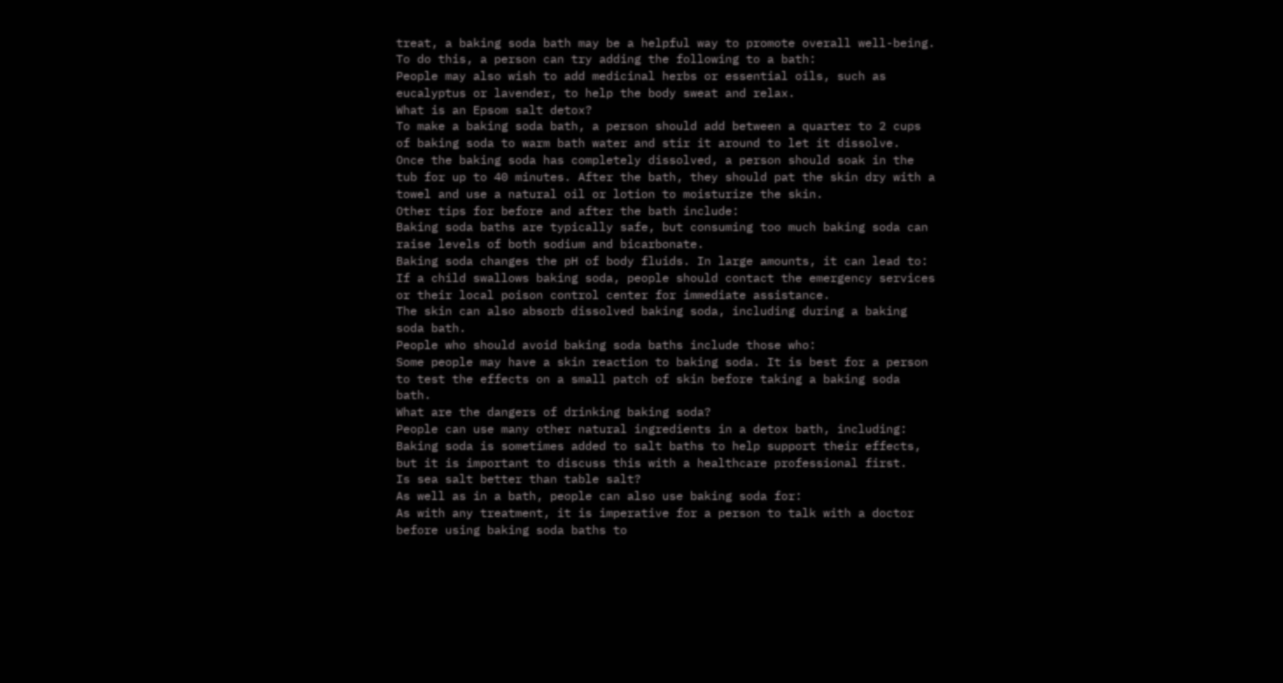treat, a baking soda bath may be a helpful way to promote overall well-being.
To do this, a person can try adding the following to a bath:
People may also wish to add medicinal herbs or essential oils, such as eucalyptus or lavender, to help the body sweat and relax.
What is an Epsom salt detox?
To make a baking soda bath, a person should add between a quarter to 2 cups of baking soda to warm bath water and stir it around to let it dissolve.
Once the baking soda has completely dissolved, a person should soak in the tub for up to 40 minutes. After the bath, they should pat the skin dry with a towel and use a natural oil or lotion to moisturize the skin.
Other tips for before and after the bath include:
Baking soda baths are typically safe, but consuming too much baking soda can raise levels of both sodium and bicarbonate.
Baking soda changes the pH of body fluids. In large amounts, it can lead to:
If a child swallows baking soda, people should contact the emergency services or their local poison control center for immediate assistance.
The skin can also absorb dissolved baking soda, including during a baking soda bath.
People who should avoid baking soda baths include those who:
Some people may have a skin reaction to baking soda. It is best for a person to test the effects on a small patch of skin before taking a baking soda bath.
What are the dangers of drinking baking soda?
People can use many other natural ingredients in a detox bath, including:
Baking soda is sometimes added to salt baths to help support their effects, but it is important to discuss this with a healthcare professional first.
Is sea salt better than table salt?
As well as in a bath, people can also use baking soda for:
As with any treatment, it is imperative for a person to talk with a doctor before using baking soda baths to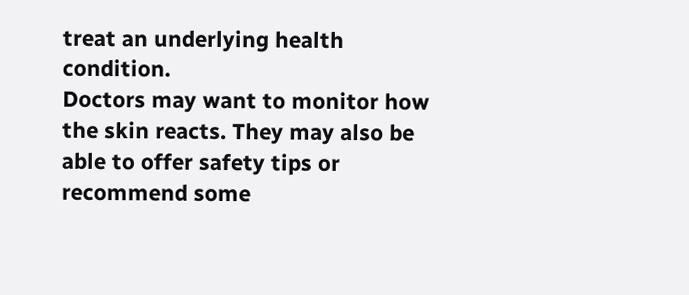treat an underlying health condition.
Doctors may want to monitor how the skin reacts. They may also be able to offer safety tips or recommend some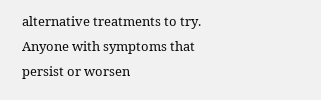alternative treatments to try. Anyone with symptoms that persist or worsen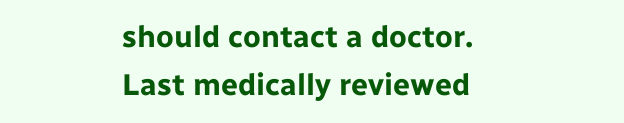should contact a doctor.
Last medically reviewed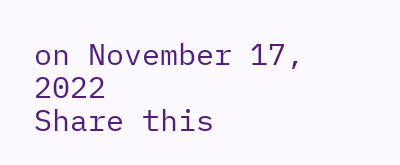on November 17, 2022
Share this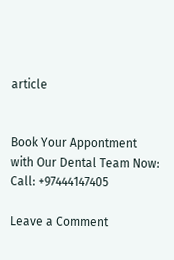article


Book Your Appontment with Our Dental Team Now: Call: +97444147405

Leave a Comment